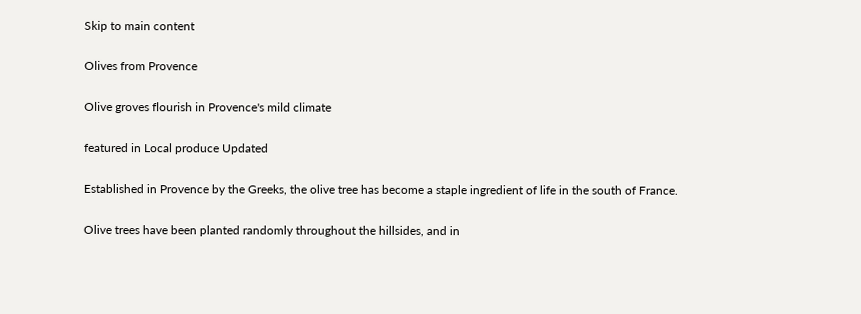Skip to main content

Olives from Provence

Olive groves flourish in Provence's mild climate

featured in Local produce Updated

Established in Provence by the Greeks, the olive tree has become a staple ingredient of life in the south of France.

Olive trees have been planted randomly throughout the hillsides, and in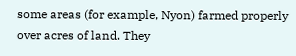some areas (for example, Nyon) farmed properly over acres of land. They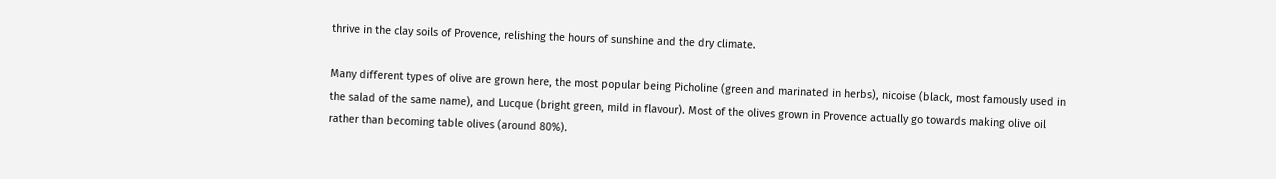thrive in the clay soils of Provence, relishing the hours of sunshine and the dry climate.

Many different types of olive are grown here, the most popular being Picholine (green and marinated in herbs), nicoise (black, most famously used in the salad of the same name), and Lucque (bright green, mild in flavour). Most of the olives grown in Provence actually go towards making olive oil rather than becoming table olives (around 80%).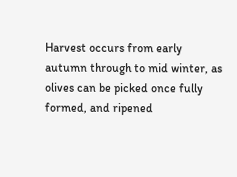Harvest occurs from early autumn through to mid winter, as olives can be picked once fully formed, and ripened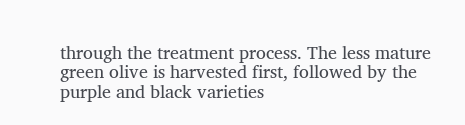through the treatment process. The less mature green olive is harvested first, followed by the purple and black varieties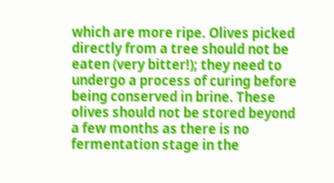which are more ripe. Olives picked directly from a tree should not be eaten (very bitter!); they need to undergo a process of curing before being conserved in brine. These olives should not be stored beyond a few months as there is no fermentation stage in the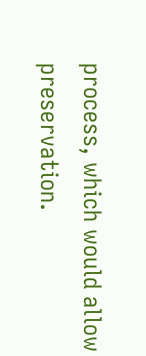process, which would allow preservation.